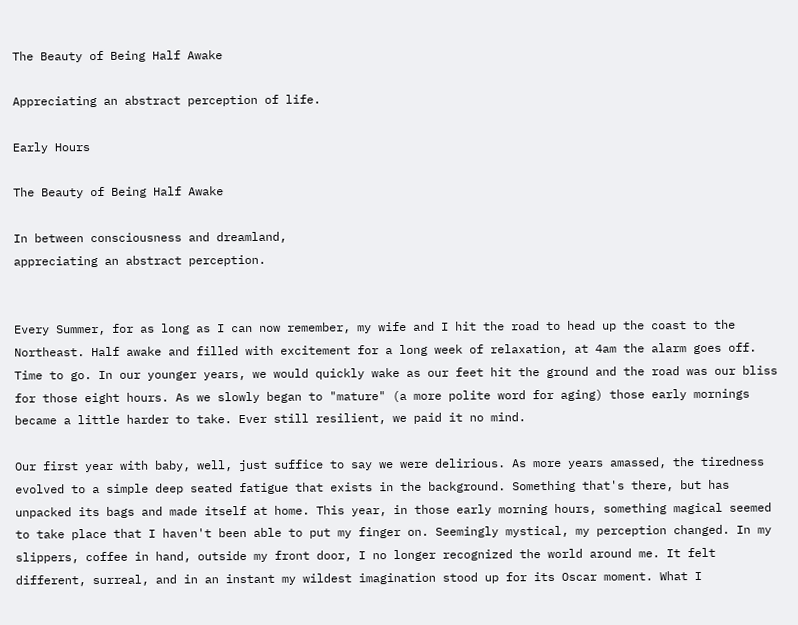The Beauty of Being Half Awake

Appreciating an abstract perception of life.

Early Hours

The Beauty of Being Half Awake

In between consciousness and dreamland,
appreciating an abstract perception.


Every Summer, for as long as I can now remember, my wife and I hit the road to head up the coast to the Northeast. Half awake and filled with excitement for a long week of relaxation, at 4am the alarm goes off. Time to go. In our younger years, we would quickly wake as our feet hit the ground and the road was our bliss for those eight hours. As we slowly began to "mature" (a more polite word for aging) those early mornings became a little harder to take. Ever still resilient, we paid it no mind.

Our first year with baby, well, just suffice to say we were delirious. As more years amassed, the tiredness evolved to a simple deep seated fatigue that exists in the background. Something that's there, but has unpacked its bags and made itself at home. This year, in those early morning hours, something magical seemed to take place that I haven't been able to put my finger on. Seemingly mystical, my perception changed. In my slippers, coffee in hand, outside my front door, I no longer recognized the world around me. It felt different, surreal, and in an instant my wildest imagination stood up for its Oscar moment. What I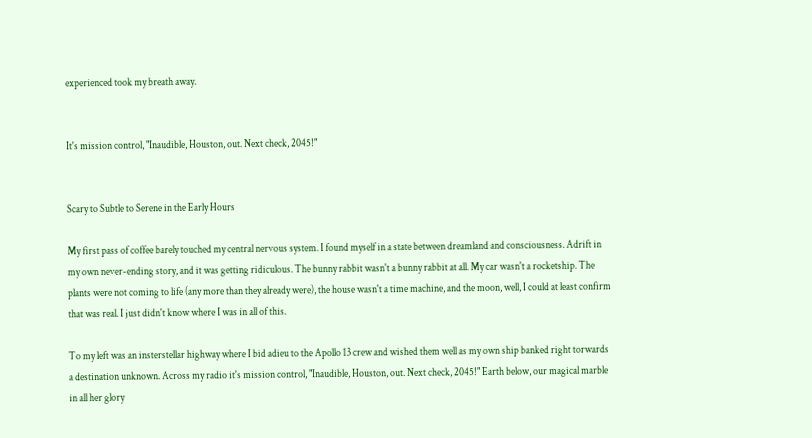experienced took my breath away.


It's mission control, "Inaudible, Houston, out. Next check, 2045!"


Scary to Subtle to Serene in the Early Hours

My first pass of coffee barely touched my central nervous system. I found myself in a state between dreamland and consciousness. Adrift in my own never-ending story, and it was getting ridiculous. The bunny rabbit wasn't a bunny rabbit at all. My car wasn't a rocketship. The plants were not coming to life (any more than they already were), the house wasn't a time machine, and the moon, well, I could at least confirm that was real. I just didn't know where I was in all of this.

To my left was an insterstellar highway where I bid adieu to the Apollo 13 crew and wished them well as my own ship banked right torwards a destination unknown. Across my radio it's mission control, "Inaudible, Houston, out. Next check, 2045!" Earth below, our magical marble in all her glory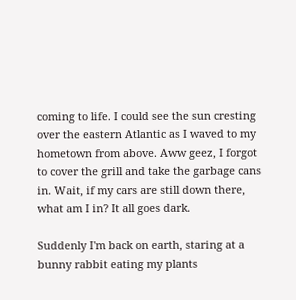coming to life. I could see the sun cresting over the eastern Atlantic as I waved to my hometown from above. Aww geez, I forgot to cover the grill and take the garbage cans in. Wait, if my cars are still down there, what am I in? It all goes dark.

Suddenly I'm back on earth, staring at a bunny rabbit eating my plants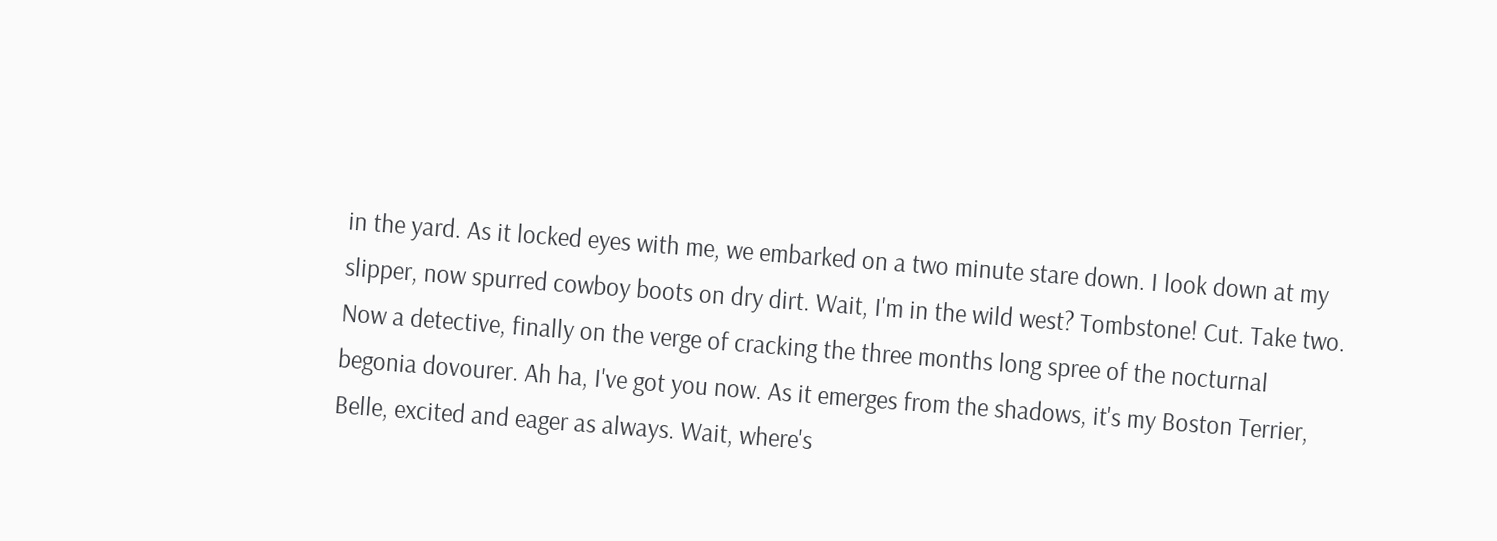in the yard. As it locked eyes with me, we embarked on a two minute stare down. I look down at my slipper, now spurred cowboy boots on dry dirt. Wait, I'm in the wild west? Tombstone! Cut. Take two. Now a detective, finally on the verge of cracking the three months long spree of the nocturnal begonia dovourer. Ah ha, I've got you now. As it emerges from the shadows, it's my Boston Terrier, Belle, excited and eager as always. Wait, where's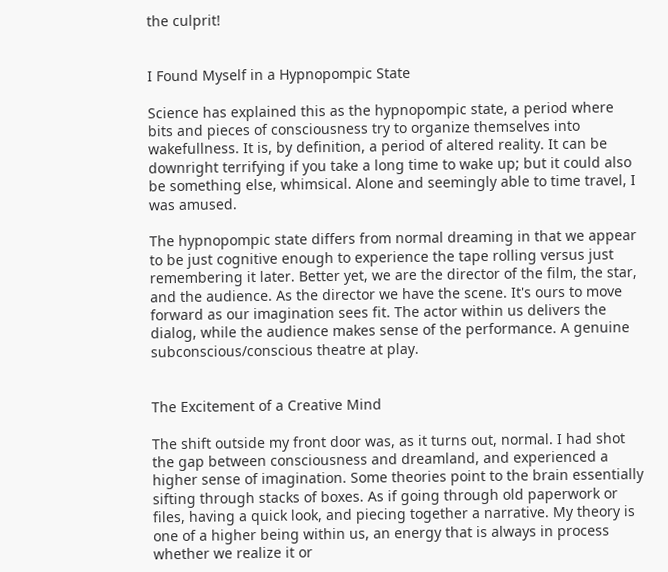the culprit!


I Found Myself in a Hypnopompic State

Science has explained this as the hypnopompic state, a period where bits and pieces of consciousness try to organize themselves into wakefullness. It is, by definition, a period of altered reality. It can be downright terrifying if you take a long time to wake up; but it could also be something else, whimsical. Alone and seemingly able to time travel, I was amused.

The hypnopompic state differs from normal dreaming in that we appear to be just cognitive enough to experience the tape rolling versus just remembering it later. Better yet, we are the director of the film, the star, and the audience. As the director we have the scene. It's ours to move forward as our imagination sees fit. The actor within us delivers the dialog, while the audience makes sense of the performance. A genuine subconscious/conscious theatre at play.


The Excitement of a Creative Mind

The shift outside my front door was, as it turns out, normal. I had shot the gap between consciousness and dreamland, and experienced a higher sense of imagination. Some theories point to the brain essentially sifting through stacks of boxes. As if going through old paperwork or files, having a quick look, and piecing together a narrative. My theory is one of a higher being within us, an energy that is always in process whether we realize it or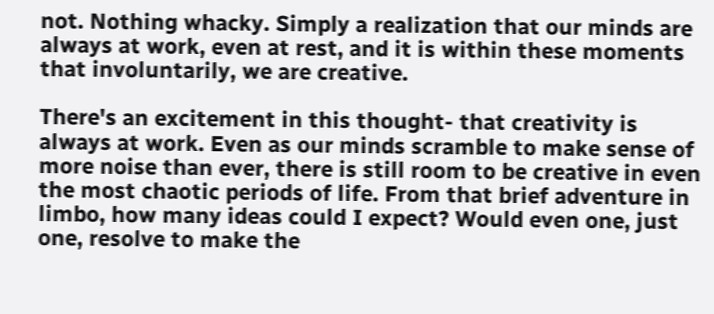not. Nothing whacky. Simply a realization that our minds are always at work, even at rest, and it is within these moments that involuntarily, we are creative.

There's an excitement in this thought- that creativity is always at work. Even as our minds scramble to make sense of more noise than ever, there is still room to be creative in even the most chaotic periods of life. From that brief adventure in limbo, how many ideas could I expect? Would even one, just one, resolve to make the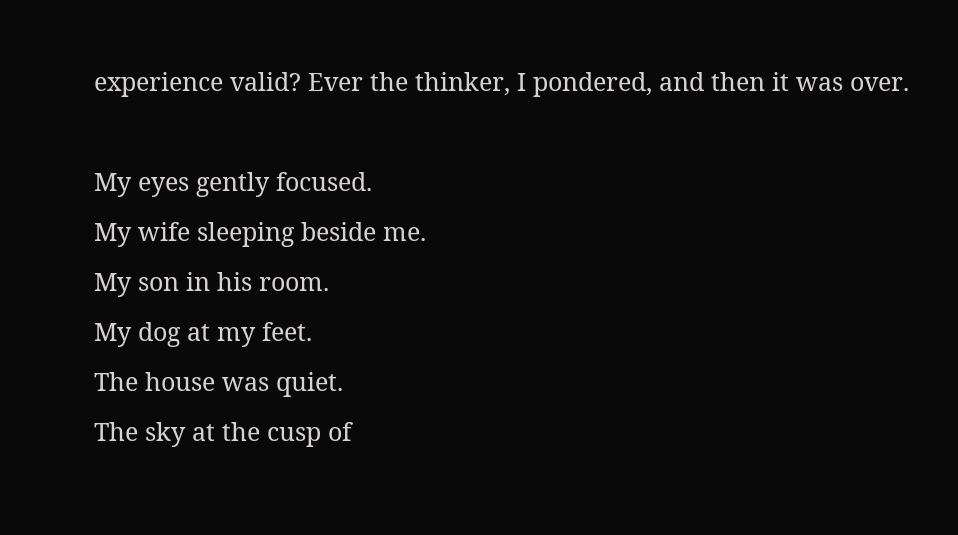experience valid? Ever the thinker, I pondered, and then it was over.

My eyes gently focused.
My wife sleeping beside me.
My son in his room.
My dog at my feet.
The house was quiet.
The sky at the cusp of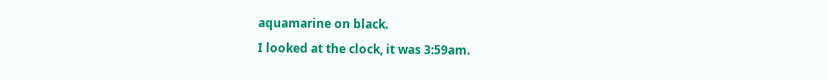aquamarine on black.
I looked at the clock, it was 3:59am.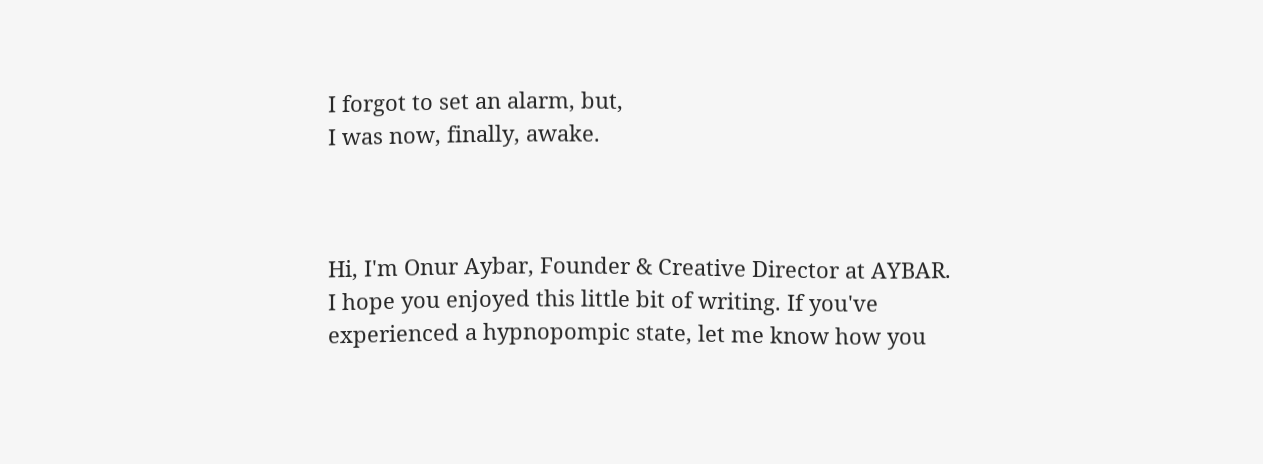I forgot to set an alarm, but,
I was now, finally, awake.



Hi, I'm Onur Aybar, Founder & Creative Director at AYBAR. I hope you enjoyed this little bit of writing. If you've experienced a hypnopompic state, let me know how you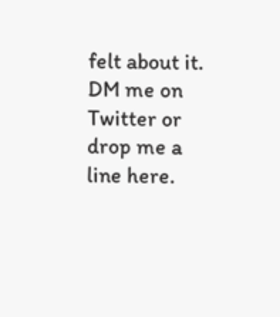felt about it. DM me on Twitter or drop me a line here.